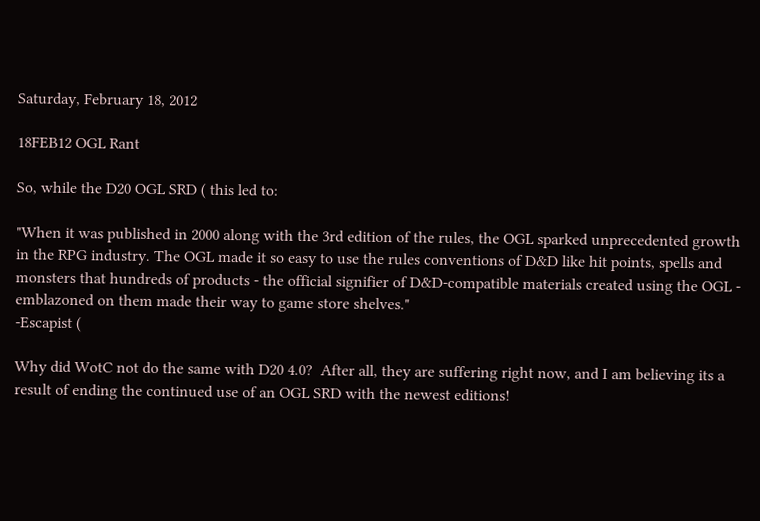Saturday, February 18, 2012

18FEB12 OGL Rant

So, while the D20 OGL SRD ( this led to:

"When it was published in 2000 along with the 3rd edition of the rules, the OGL sparked unprecedented growth in the RPG industry. The OGL made it so easy to use the rules conventions of D&D like hit points, spells and monsters that hundreds of products - the official signifier of D&D-compatible materials created using the OGL - emblazoned on them made their way to game store shelves."
-Escapist (

Why did WotC not do the same with D20 4.0?  After all, they are suffering right now, and I am believing its a result of ending the continued use of an OGL SRD with the newest editions!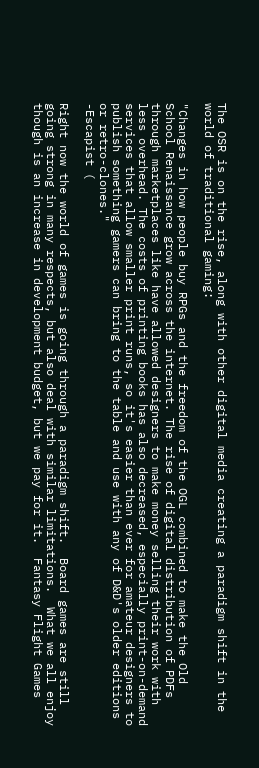The OSR is on the rise, along with other digital media creating a paradigm shift in the world of traditional gaming:

"Changes in how people buy RPGs and the freedom of the OGL combined to make the Old School Renaissance grow across the internet. The rise of digital distribution of PDFs through marketplaces like have allowed designers to make money selling their work with less overhead. The costs of printing books has also decreased, especially print-on-demand services that allow smaller print runs, so it's easier than ever for amateur designers to publish something gamers can bring to the table and use with any of D&D's older editions or retro-clones."
-Escapist (

Right now the world of games is going through a paradigm shift.  Board games are still going strong in many respects, but also deal with similar limitations.  What we all enjoy though is an increase in development budget, but we pay for it.  Fantasy Flight Games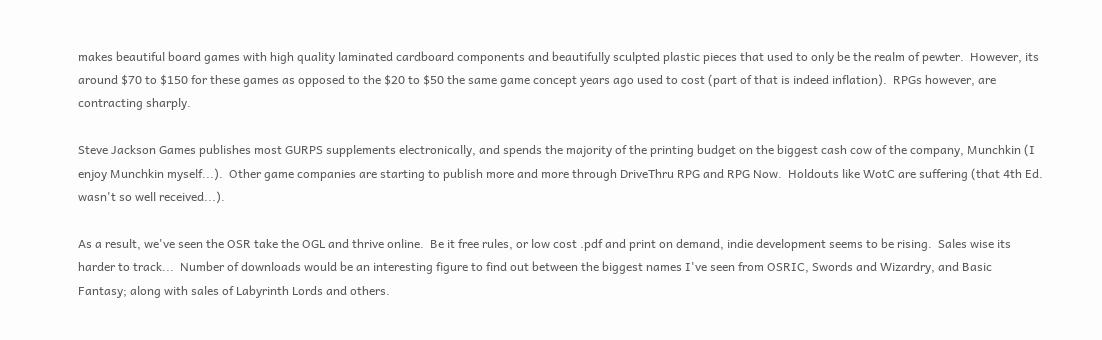makes beautiful board games with high quality laminated cardboard components and beautifully sculpted plastic pieces that used to only be the realm of pewter.  However, its around $70 to $150 for these games as opposed to the $20 to $50 the same game concept years ago used to cost (part of that is indeed inflation).  RPGs however, are contracting sharply.

Steve Jackson Games publishes most GURPS supplements electronically, and spends the majority of the printing budget on the biggest cash cow of the company, Munchkin (I enjoy Munchkin myself...).  Other game companies are starting to publish more and more through DriveThru RPG and RPG Now.  Holdouts like WotC are suffering (that 4th Ed. wasn't so well received...).

As a result, we've seen the OSR take the OGL and thrive online.  Be it free rules, or low cost .pdf and print on demand, indie development seems to be rising.  Sales wise its harder to track...  Number of downloads would be an interesting figure to find out between the biggest names I've seen from OSRIC, Swords and Wizardry, and Basic Fantasy; along with sales of Labyrinth Lords and others.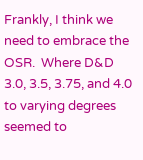Frankly, I think we need to embrace the OSR.  Where D&D 3.0, 3.5, 3.75, and 4.0 to varying degrees seemed to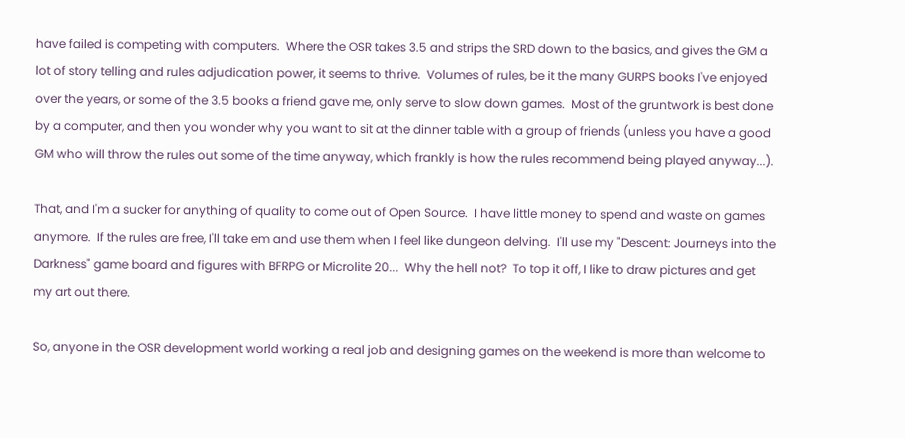have failed is competing with computers.  Where the OSR takes 3.5 and strips the SRD down to the basics, and gives the GM a lot of story telling and rules adjudication power, it seems to thrive.  Volumes of rules, be it the many GURPS books I've enjoyed over the years, or some of the 3.5 books a friend gave me, only serve to slow down games.  Most of the gruntwork is best done by a computer, and then you wonder why you want to sit at the dinner table with a group of friends (unless you have a good GM who will throw the rules out some of the time anyway, which frankly is how the rules recommend being played anyway...).

That, and I'm a sucker for anything of quality to come out of Open Source.  I have little money to spend and waste on games anymore.  If the rules are free, I'll take em and use them when I feel like dungeon delving.  I'll use my "Descent: Journeys into the Darkness" game board and figures with BFRPG or Microlite 20...  Why the hell not?  To top it off, I like to draw pictures and get my art out there.

So, anyone in the OSR development world working a real job and designing games on the weekend is more than welcome to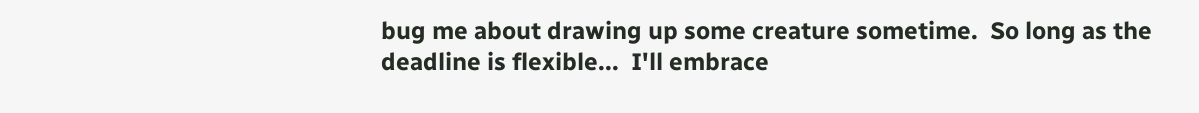bug me about drawing up some creature sometime.  So long as the deadline is flexible...  I'll embrace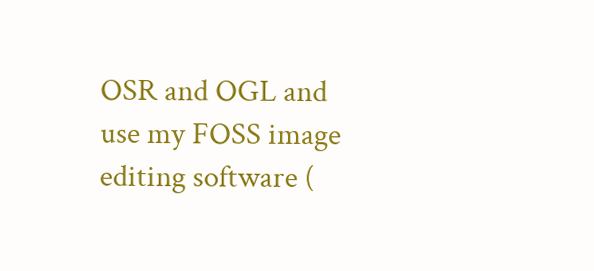OSR and OGL and use my FOSS image editing software (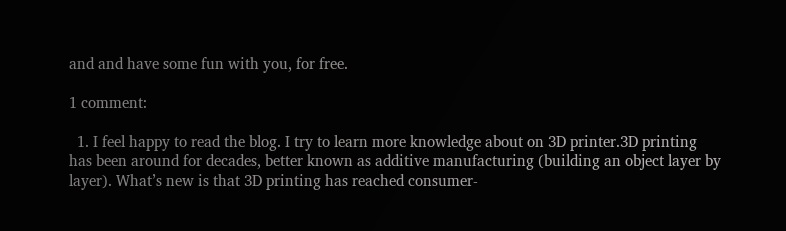and and have some fun with you, for free.

1 comment:

  1. I feel happy to read the blog. I try to learn more knowledge about on 3D printer.3D printing has been around for decades, better known as additive manufacturing (building an object layer by layer). What’s new is that 3D printing has reached consumer-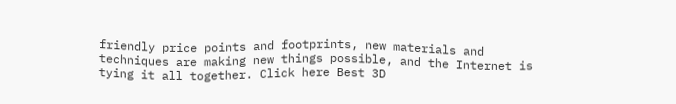friendly price points and footprints, new materials and techniques are making new things possible, and the Internet is tying it all together. Click here Best 3D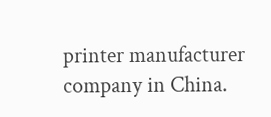printer manufacturer company in China.